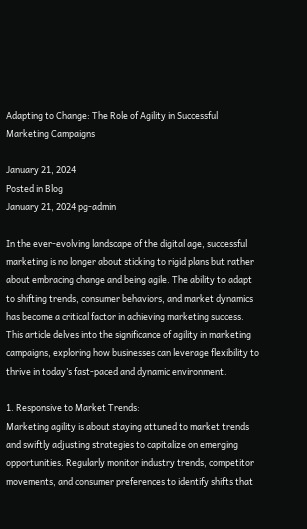Adapting to Change: The Role of Agility in Successful Marketing Campaigns

January 21, 2024
Posted in Blog
January 21, 2024 pg-admin

In the ever-evolving landscape of the digital age, successful marketing is no longer about sticking to rigid plans but rather about embracing change and being agile. The ability to adapt to shifting trends, consumer behaviors, and market dynamics has become a critical factor in achieving marketing success. This article delves into the significance of agility in marketing campaigns, exploring how businesses can leverage flexibility to thrive in today’s fast-paced and dynamic environment.

1. Responsive to Market Trends:
Marketing agility is about staying attuned to market trends and swiftly adjusting strategies to capitalize on emerging opportunities. Regularly monitor industry trends, competitor movements, and consumer preferences to identify shifts that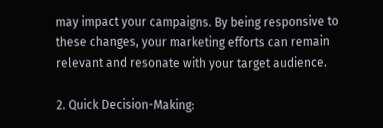may impact your campaigns. By being responsive to these changes, your marketing efforts can remain relevant and resonate with your target audience.

2. Quick Decision-Making: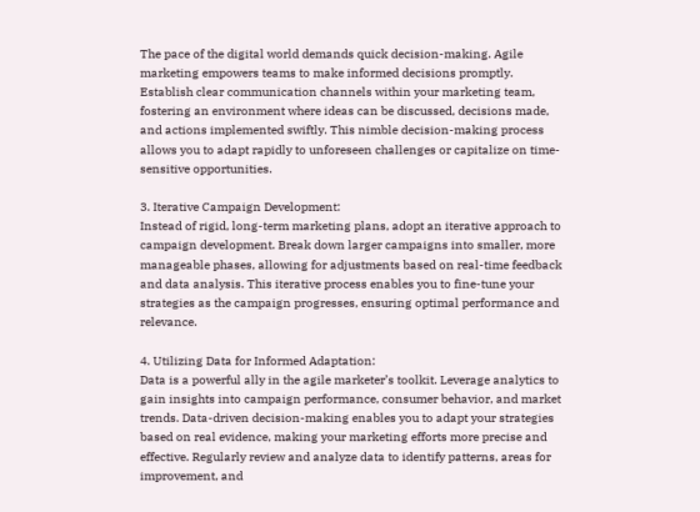The pace of the digital world demands quick decision-making. Agile marketing empowers teams to make informed decisions promptly. Establish clear communication channels within your marketing team, fostering an environment where ideas can be discussed, decisions made, and actions implemented swiftly. This nimble decision-making process allows you to adapt rapidly to unforeseen challenges or capitalize on time-sensitive opportunities.

3. Iterative Campaign Development:
Instead of rigid, long-term marketing plans, adopt an iterative approach to campaign development. Break down larger campaigns into smaller, more manageable phases, allowing for adjustments based on real-time feedback and data analysis. This iterative process enables you to fine-tune your strategies as the campaign progresses, ensuring optimal performance and relevance.

4. Utilizing Data for Informed Adaptation:
Data is a powerful ally in the agile marketer’s toolkit. Leverage analytics to gain insights into campaign performance, consumer behavior, and market trends. Data-driven decision-making enables you to adapt your strategies based on real evidence, making your marketing efforts more precise and effective. Regularly review and analyze data to identify patterns, areas for improvement, and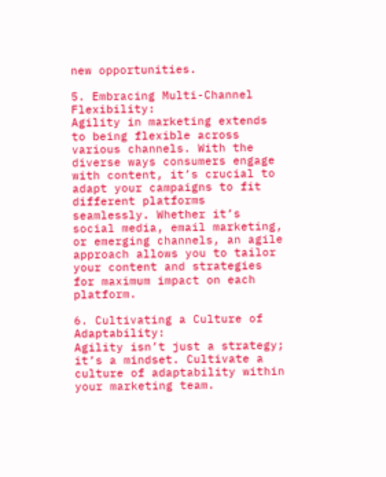new opportunities.

5. Embracing Multi-Channel Flexibility:
Agility in marketing extends to being flexible across various channels. With the diverse ways consumers engage with content, it’s crucial to adapt your campaigns to fit different platforms seamlessly. Whether it’s social media, email marketing, or emerging channels, an agile approach allows you to tailor your content and strategies for maximum impact on each platform.

6. Cultivating a Culture of Adaptability:
Agility isn’t just a strategy; it’s a mindset. Cultivate a culture of adaptability within your marketing team.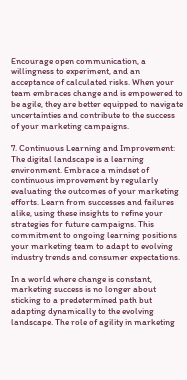Encourage open communication, a willingness to experiment, and an acceptance of calculated risks. When your team embraces change and is empowered to be agile, they are better equipped to navigate uncertainties and contribute to the success of your marketing campaigns.

7. Continuous Learning and Improvement:
The digital landscape is a learning environment. Embrace a mindset of continuous improvement by regularly evaluating the outcomes of your marketing efforts. Learn from successes and failures alike, using these insights to refine your strategies for future campaigns. This commitment to ongoing learning positions your marketing team to adapt to evolving industry trends and consumer expectations.

In a world where change is constant, marketing success is no longer about sticking to a predetermined path but adapting dynamically to the evolving landscape. The role of agility in marketing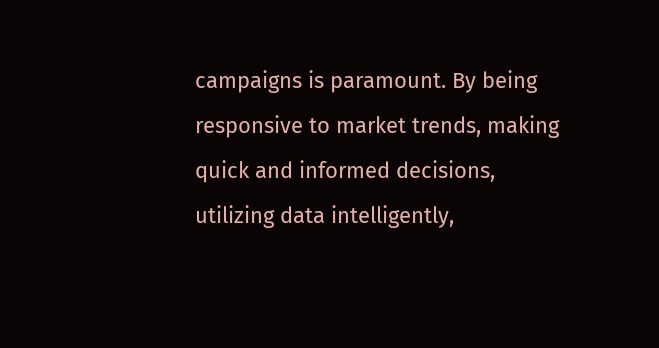campaigns is paramount. By being responsive to market trends, making quick and informed decisions, utilizing data intelligently,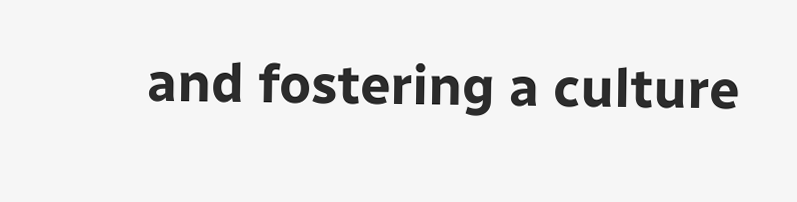and fostering a culture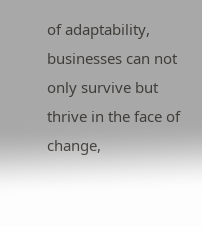of adaptability, businesses can not only survive but thrive in the face of change,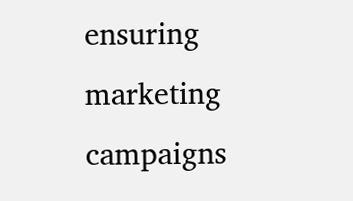ensuring marketing campaigns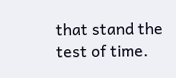that stand the test of time.